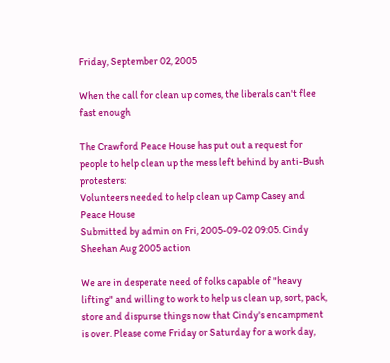Friday, September 02, 2005

When the call for clean up comes, the liberals can't flee fast enough

The Crawford Peace House has put out a request for people to help clean up the mess left behind by anti-Bush protesters:
Volunteers needed to help clean up Camp Casey and Peace House
Submitted by admin on Fri, 2005-09-02 09:05. Cindy Sheehan Aug 2005 action

We are in desperate need of folks capable of "heavy lifting" and willing to work to help us clean up, sort, pack, store and dispurse things now that Cindy's encampment is over. Please come Friday or Saturday for a work day,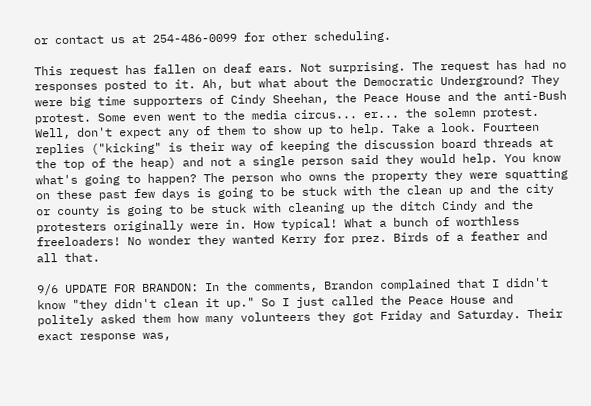or contact us at 254-486-0099 for other scheduling.

This request has fallen on deaf ears. Not surprising. The request has had no responses posted to it. Ah, but what about the Democratic Underground? They were big time supporters of Cindy Sheehan, the Peace House and the anti-Bush protest. Some even went to the media circus... er... the solemn protest. Well, don't expect any of them to show up to help. Take a look. Fourteen replies ("kicking" is their way of keeping the discussion board threads at the top of the heap) and not a single person said they would help. You know what's going to happen? The person who owns the property they were squatting on these past few days is going to be stuck with the clean up and the city or county is going to be stuck with cleaning up the ditch Cindy and the protesters originally were in. How typical! What a bunch of worthless freeloaders! No wonder they wanted Kerry for prez. Birds of a feather and all that.

9/6 UPDATE FOR BRANDON: In the comments, Brandon complained that I didn't know "they didn't clean it up." So I just called the Peace House and politely asked them how many volunteers they got Friday and Saturday. Their exact response was,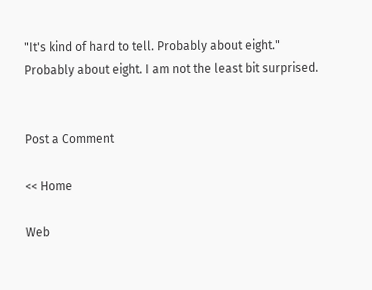"It's kind of hard to tell. Probably about eight." Probably about eight. I am not the least bit surprised.


Post a Comment

<< Home

Web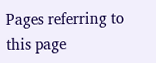Pages referring to this page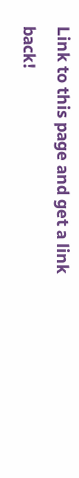Link to this page and get a link back!